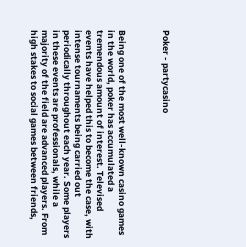Poker - partycasino



Being one of the most well-known casino games in the world, poker has accumulated a tremendous amount of interest. Televised events have helped this to become the case, with intense tournaments being carried out periodically throughout each year. Some players in these events are professionals, while a majority of the field are advanced players. From high stakes to social games between friends,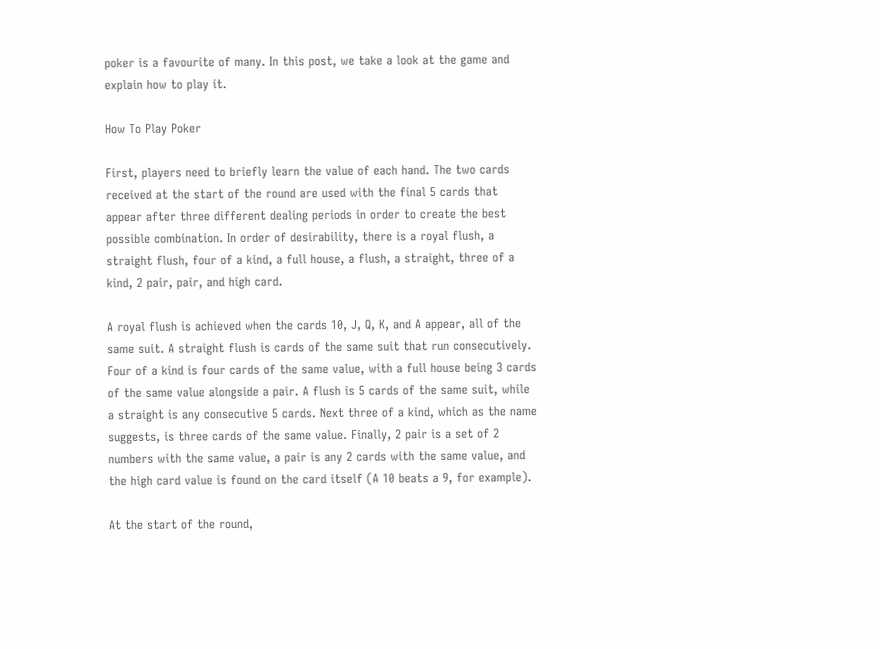poker is a favourite of many. In this post, we take a look at the game and explain how to play it.

How To Play Poker

First, players need to briefly learn the value of each hand. The two cards received at the start of the round are used with the final 5 cards that appear after three different dealing periods in order to create the best possible combination. In order of desirability, there is a royal flush, a straight flush, four of a kind, a full house, a flush, a straight, three of a kind, 2 pair, pair, and high card.

A royal flush is achieved when the cards 10, J, Q, K, and A appear, all of the same suit. A straight flush is cards of the same suit that run consecutively. Four of a kind is four cards of the same value, with a full house being 3 cards of the same value alongside a pair. A flush is 5 cards of the same suit, while a straight is any consecutive 5 cards. Next three of a kind, which as the name suggests, is three cards of the same value. Finally, 2 pair is a set of 2 numbers with the same value, a pair is any 2 cards with the same value, and the high card value is found on the card itself (A 10 beats a 9, for example).

At the start of the round,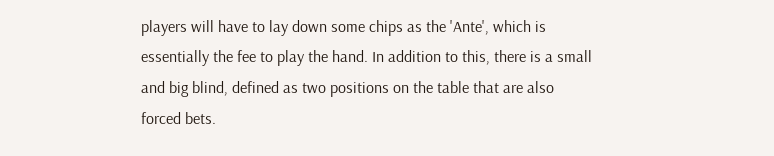players will have to lay down some chips as the 'Ante', which is essentially the fee to play the hand. In addition to this, there is a small and big blind, defined as two positions on the table that are also forced bets.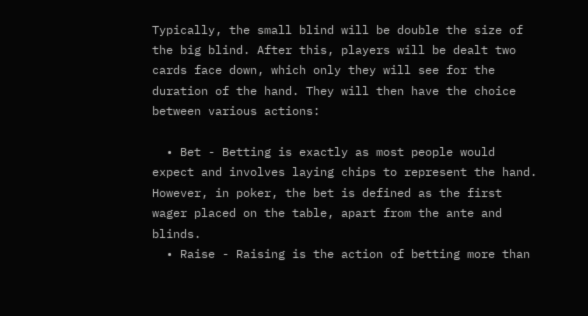Typically, the small blind will be double the size of the big blind. After this, players will be dealt two cards face down, which only they will see for the duration of the hand. They will then have the choice between various actions:

  • Bet - Betting is exactly as most people would expect and involves laying chips to represent the hand. However, in poker, the bet is defined as the first wager placed on the table, apart from the ante and blinds.
  • Raise - Raising is the action of betting more than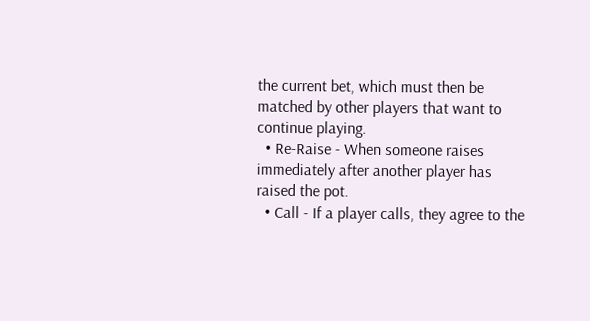the current bet, which must then be matched by other players that want to continue playing.
  • Re-Raise - When someone raises immediately after another player has raised the pot.
  • Call - If a player calls, they agree to the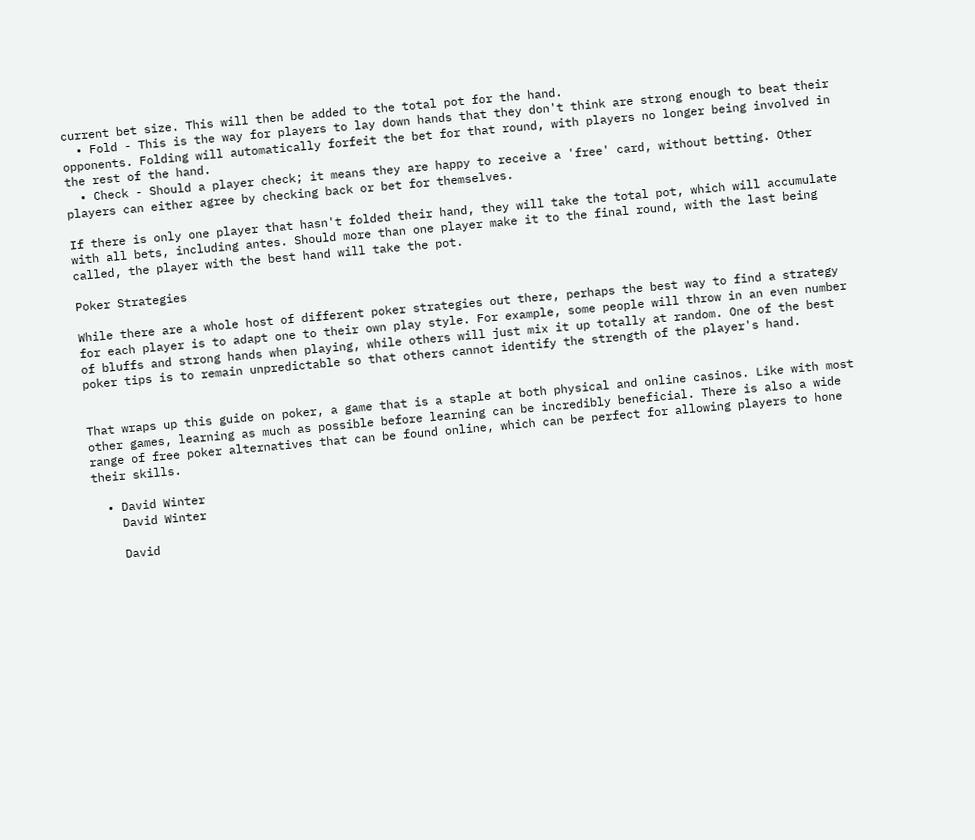current bet size. This will then be added to the total pot for the hand.
  • Fold - This is the way for players to lay down hands that they don't think are strong enough to beat their opponents. Folding will automatically forfeit the bet for that round, with players no longer being involved in the rest of the hand.
  • Check - Should a player check; it means they are happy to receive a 'free' card, without betting. Other players can either agree by checking back or bet for themselves.

If there is only one player that hasn't folded their hand, they will take the total pot, which will accumulate with all bets, including antes. Should more than one player make it to the final round, with the last being called, the player with the best hand will take the pot.

Poker Strategies

While there are a whole host of different poker strategies out there, perhaps the best way to find a strategy for each player is to adapt one to their own play style. For example, some people will throw in an even number of bluffs and strong hands when playing, while others will just mix it up totally at random. One of the best poker tips is to remain unpredictable so that others cannot identify the strength of the player's hand.


That wraps up this guide on poker, a game that is a staple at both physical and online casinos. Like with most other games, learning as much as possible before learning can be incredibly beneficial. There is also a wide range of free poker alternatives that can be found online, which can be perfect for allowing players to hone their skills.

  • David Winter
    David Winter

    David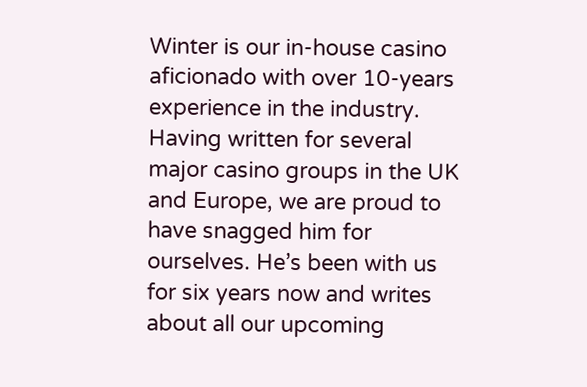Winter is our in-house casino aficionado with over 10-years experience in the industry. Having written for several major casino groups in the UK and Europe, we are proud to have snagged him for ourselves. He’s been with us for six years now and writes about all our upcoming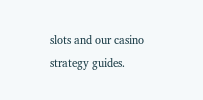slots and our casino strategy guides.